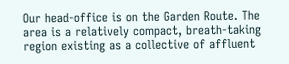Our head-office is on the Garden Route. The area is a relatively compact, breath-taking region existing as a collective of affluent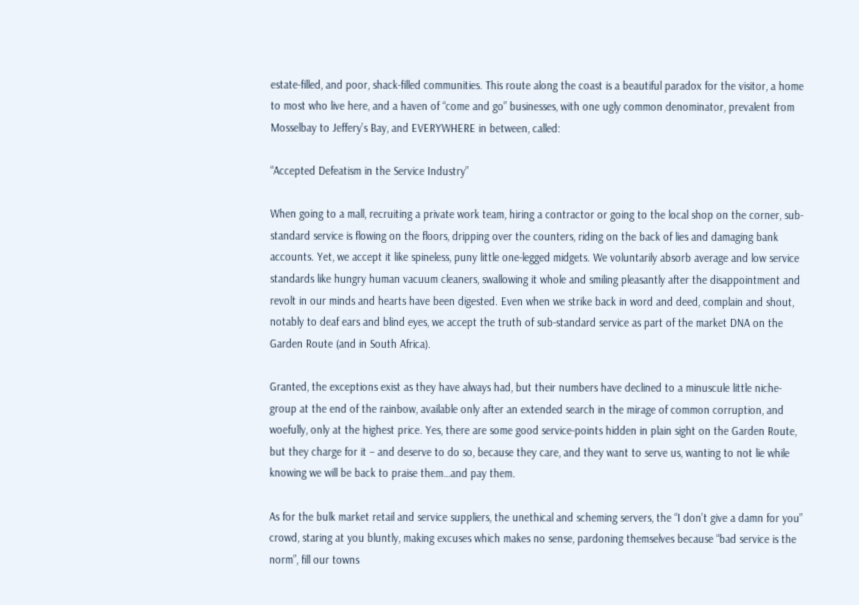estate-filled, and poor, shack-filled communities. This route along the coast is a beautiful paradox for the visitor, a home to most who live here, and a haven of “come and go” businesses, with one ugly common denominator, prevalent from Mosselbay to Jeffery’s Bay, and EVERYWHERE in between, called:

“Accepted Defeatism in the Service Industry”

When going to a mall, recruiting a private work team, hiring a contractor or going to the local shop on the corner, sub-standard service is flowing on the floors, dripping over the counters, riding on the back of lies and damaging bank accounts. Yet, we accept it like spineless, puny little one-legged midgets. We voluntarily absorb average and low service standards like hungry human vacuum cleaners, swallowing it whole and smiling pleasantly after the disappointment and revolt in our minds and hearts have been digested. Even when we strike back in word and deed, complain and shout, notably to deaf ears and blind eyes, we accept the truth of sub-standard service as part of the market DNA on the Garden Route (and in South Africa).

Granted, the exceptions exist as they have always had, but their numbers have declined to a minuscule little niche-group at the end of the rainbow, available only after an extended search in the mirage of common corruption, and woefully, only at the highest price. Yes, there are some good service-points hidden in plain sight on the Garden Route, but they charge for it – and deserve to do so, because they care, and they want to serve us, wanting to not lie while knowing we will be back to praise them…and pay them.

As for the bulk market retail and service suppliers, the unethical and scheming servers, the “I don’t give a damn for you” crowd, staring at you bluntly, making excuses which makes no sense, pardoning themselves because “bad service is the norm”, fill our towns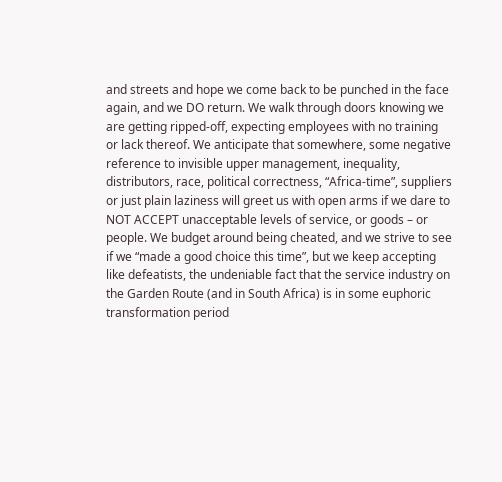and streets and hope we come back to be punched in the face again, and we DO return. We walk through doors knowing we are getting ripped-off, expecting employees with no training or lack thereof. We anticipate that somewhere, some negative reference to invisible upper management, inequality, distributors, race, political correctness, “Africa-time”, suppliers or just plain laziness will greet us with open arms if we dare to NOT ACCEPT unacceptable levels of service, or goods – or people. We budget around being cheated, and we strive to see if we “made a good choice this time”, but we keep accepting like defeatists, the undeniable fact that the service industry on the Garden Route (and in South Africa) is in some euphoric transformation period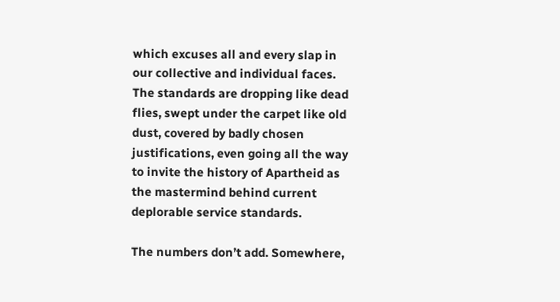which excuses all and every slap in our collective and individual faces. The standards are dropping like dead flies, swept under the carpet like old dust, covered by badly chosen justifications, even going all the way to invite the history of Apartheid as the mastermind behind current deplorable service standards.

The numbers don’t add. Somewhere,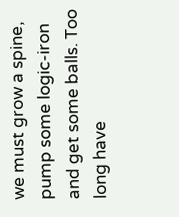we must grow a spine, pump some logic-iron and get some balls. Too long have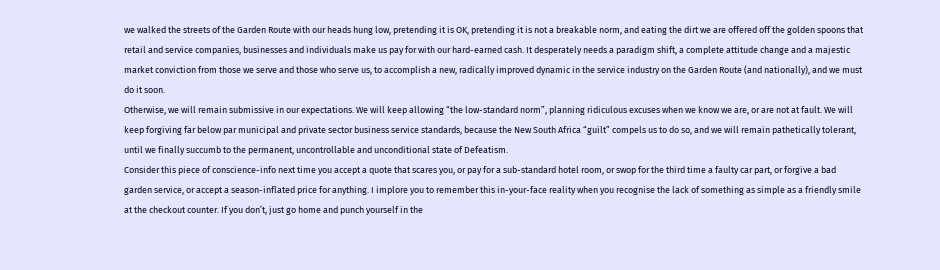we walked the streets of the Garden Route with our heads hung low, pretending it is OK, pretending it is not a breakable norm, and eating the dirt we are offered off the golden spoons that retail and service companies, businesses and individuals make us pay for with our hard-earned cash. It desperately needs a paradigm shift, a complete attitude change and a majestic market conviction from those we serve and those who serve us, to accomplish a new, radically improved dynamic in the service industry on the Garden Route (and nationally), and we must do it soon.
Otherwise, we will remain submissive in our expectations. We will keep allowing “the low-standard norm”, planning ridiculous excuses when we know we are, or are not at fault. We will keep forgiving far below par municipal and private sector business service standards, because the New South Africa “guilt” compels us to do so, and we will remain pathetically tolerant, until we finally succumb to the permanent, uncontrollable and unconditional state of Defeatism.
Consider this piece of conscience-info next time you accept a quote that scares you, or pay for a sub-standard hotel room, or swop for the third time a faulty car part, or forgive a bad garden service, or accept a season-inflated price for anything. I implore you to remember this in-your-face reality when you recognise the lack of something as simple as a friendly smile at the checkout counter. If you don’t, just go home and punch yourself in the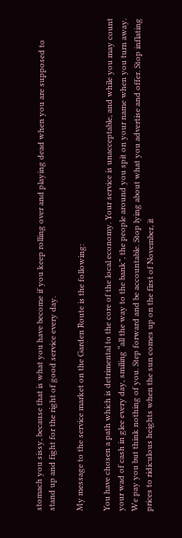stomach you sissy, because that is what you have become if you keep rolling over and playing dead when you are supposed to stand up and fight for the right of good service every day.

My message to the service market on the Garden Route is the following:

You have chosen a path which is detrimental to the core of the local economy. Your service is unacceptable, and while you may count your wad of cash in glee every day, smiling “all the way to the bank”, the people around you spit on your name when you turn away. We pay you but think nothing of you. Step forward and be accountable. Stop lying about what you advertise and offer. Stop inflating prices to ridiculous heights when the sun comes up on the first of November, it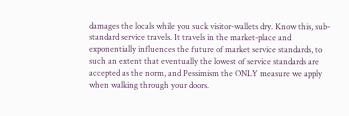damages the locals while you suck visitor-wallets dry. Know this, sub-standard service travels. It travels in the market-place and exponentially influences the future of market service standards, to such an extent that eventually the lowest of service standards are accepted as the norm, and Pessimism the ONLY measure we apply when walking through your doors.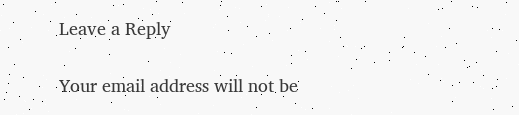Leave a Reply

Your email address will not be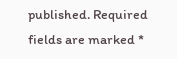published. Required fields are marked *